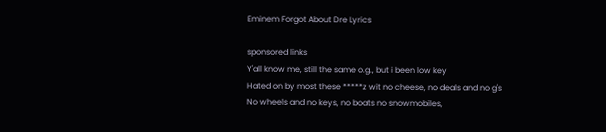Eminem Forgot About Dre Lyrics

sponsored links
Y'all know me, still the same o.g., but i been low key
Hated on by most these *****z wit no cheese, no deals and no g's
No wheels and no keys, no boats no snowmobiles,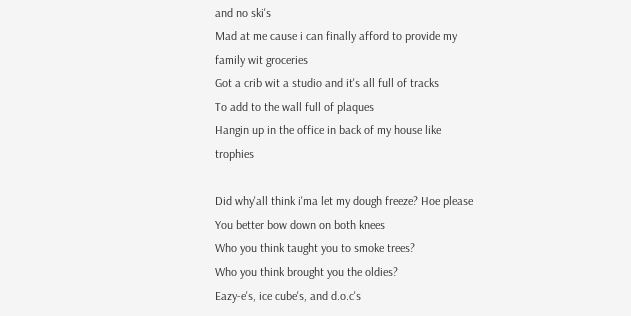and no ski's
Mad at me cause i can finally afford to provide my family wit groceries
Got a crib wit a studio and it's all full of tracks
To add to the wall full of plaques
Hangin up in the office in back of my house like trophies

Did why'all think i'ma let my dough freeze? Hoe please
You better bow down on both knees
Who you think taught you to smoke trees?
Who you think brought you the oldies?
Eazy-e's, ice cube's, and d.o.c's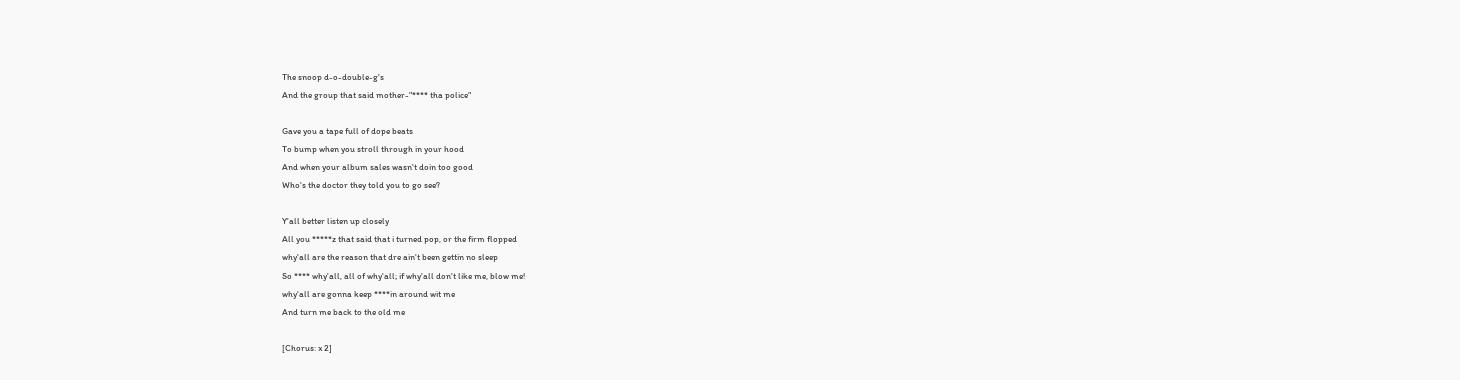The snoop d-o-double-g's
And the group that said mother-"**** tha police"

Gave you a tape full of dope beats
To bump when you stroll through in your hood
And when your album sales wasn't doin too good
Who's the doctor they told you to go see?

Y'all better listen up closely
All you *****z that said that i turned pop, or the firm flopped
why'all are the reason that dre ain't been gettin no sleep
So **** why'all, all of why'all; if why'all don't like me, blow me!
why'all are gonna keep ****in around wit me
And turn me back to the old me

[Chorus: x 2]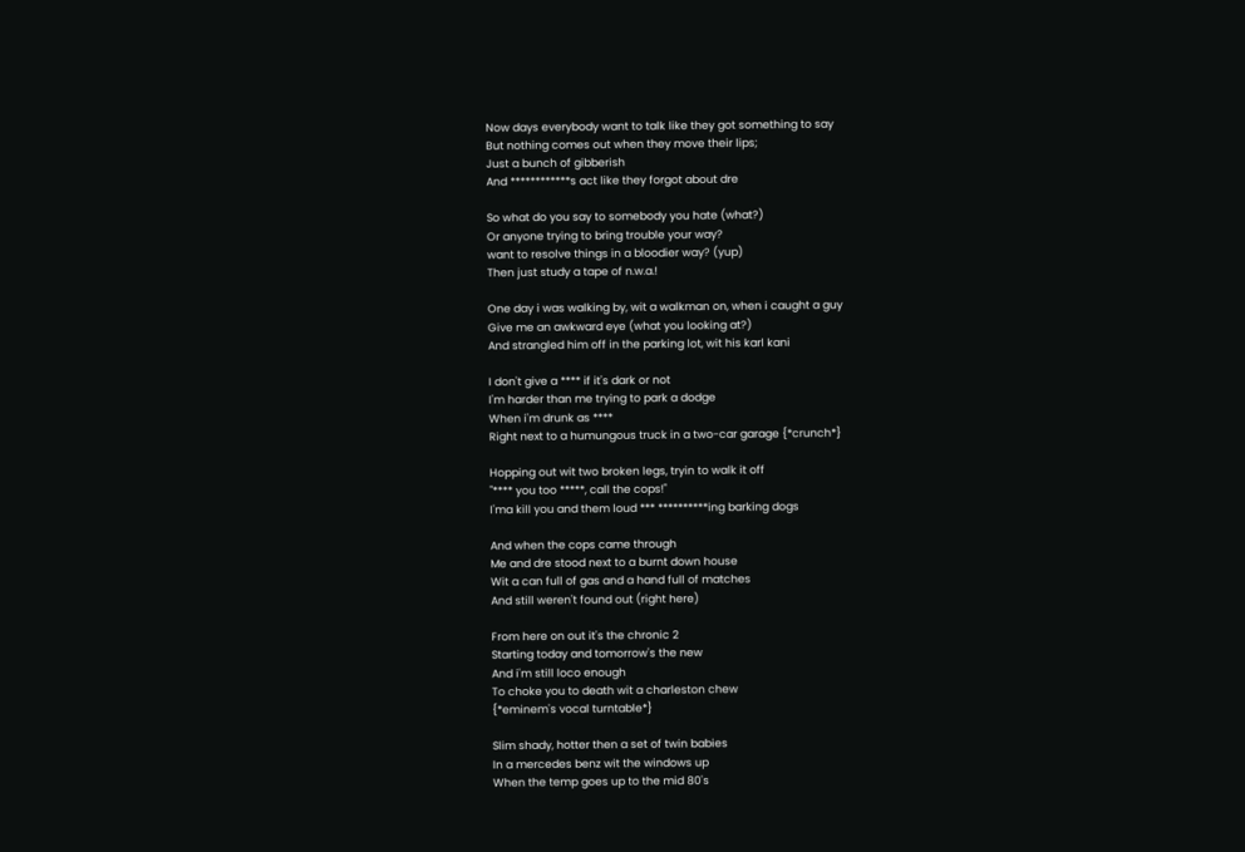Now days everybody want to talk like they got something to say
But nothing comes out when they move their lips;
Just a bunch of gibberish
And ************s act like they forgot about dre

So what do you say to somebody you hate (what?)
Or anyone trying to bring trouble your way?
want to resolve things in a bloodier way? (yup)
Then just study a tape of n.w.a.!

One day i was walking by, wit a walkman on, when i caught a guy
Give me an awkward eye (what you looking at?)
And strangled him off in the parking lot, wit his karl kani

I don't give a **** if it's dark or not
I'm harder than me trying to park a dodge
When i'm drunk as ****
Right next to a humungous truck in a two-car garage {*crunch*}

Hopping out wit two broken legs, tryin to walk it off
"**** you too *****, call the cops!"
I'ma kill you and them loud *** **********ing barking dogs

And when the cops came through
Me and dre stood next to a burnt down house
Wit a can full of gas and a hand full of matches
And still weren't found out (right here)

From here on out it's the chronic 2
Starting today and tomorrow's the new
And i'm still loco enough
To choke you to death wit a charleston chew
{*eminem's vocal turntable*}

Slim shady, hotter then a set of twin babies
In a mercedes benz wit the windows up
When the temp goes up to the mid 80's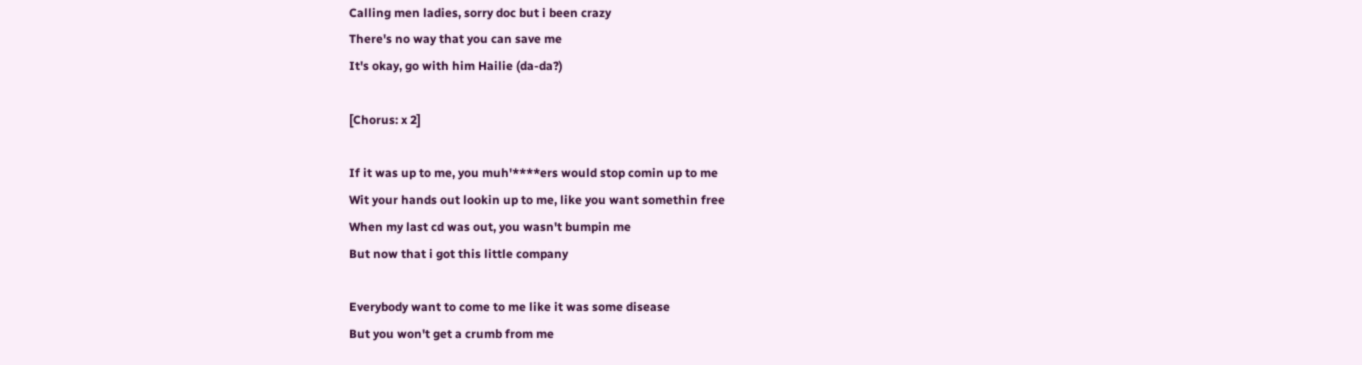Calling men ladies, sorry doc but i been crazy
There's no way that you can save me
It's okay, go with him Hailie (da-da?)

[Chorus: x 2]

If it was up to me, you muh'****ers would stop comin up to me
Wit your hands out lookin up to me, like you want somethin free
When my last cd was out, you wasn't bumpin me
But now that i got this little company

Everybody want to come to me like it was some disease
But you won't get a crumb from me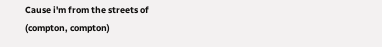Cause i'm from the streets of (compton, compton)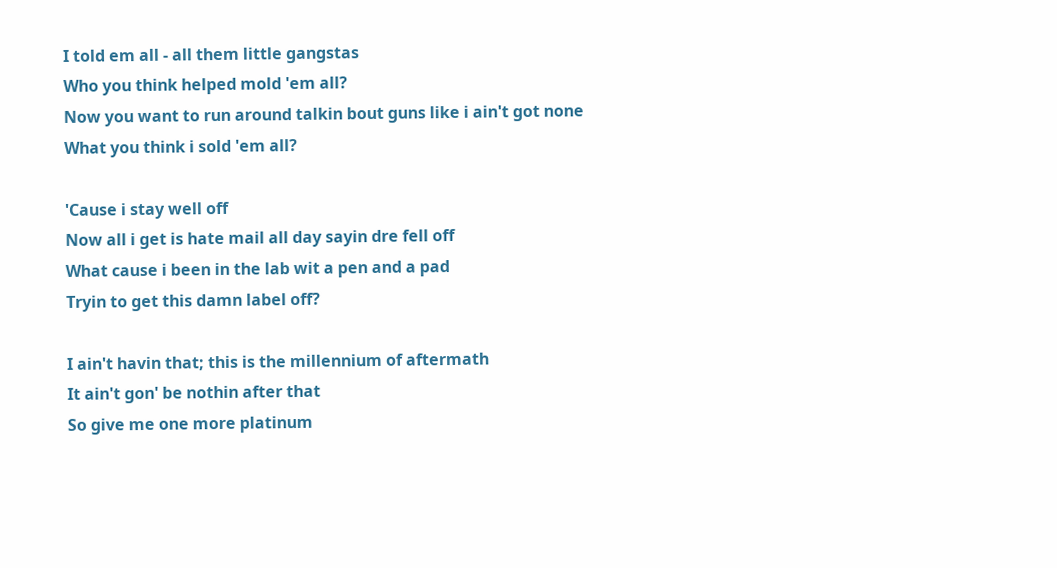I told em all - all them little gangstas
Who you think helped mold 'em all?
Now you want to run around talkin bout guns like i ain't got none
What you think i sold 'em all?

'Cause i stay well off
Now all i get is hate mail all day sayin dre fell off
What cause i been in the lab wit a pen and a pad
Tryin to get this damn label off?

I ain't havin that; this is the millennium of aftermath
It ain't gon' be nothin after that
So give me one more platinum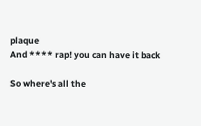plaque
And **** rap! you can have it back

So where's all the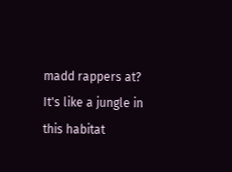madd rappers at?
It's like a jungle in this habitat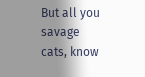But all you savage cats, know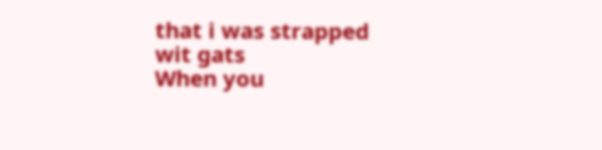that i was strapped wit gats
When you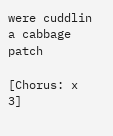were cuddlin a cabbage patch

[Chorus: x 3]